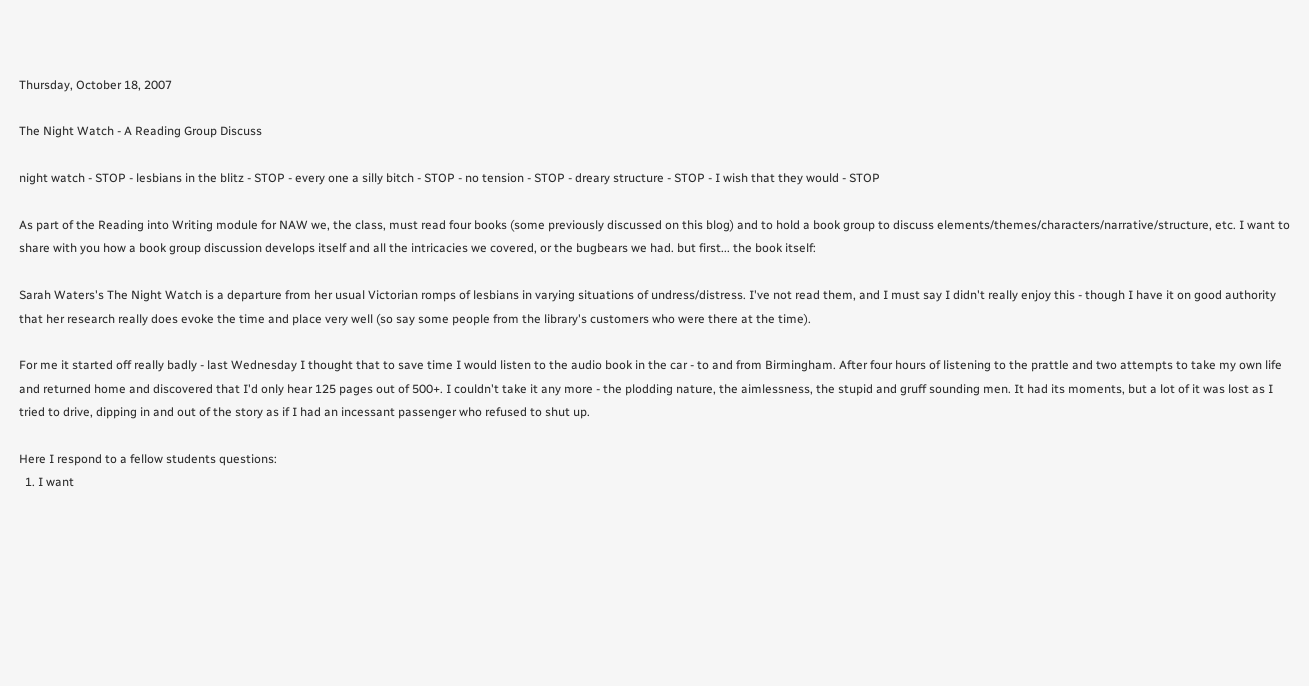Thursday, October 18, 2007

The Night Watch - A Reading Group Discuss

night watch - STOP - lesbians in the blitz - STOP - every one a silly bitch - STOP - no tension - STOP - dreary structure - STOP - I wish that they would - STOP

As part of the Reading into Writing module for NAW we, the class, must read four books (some previously discussed on this blog) and to hold a book group to discuss elements/themes/characters/narrative/structure, etc. I want to share with you how a book group discussion develops itself and all the intricacies we covered, or the bugbears we had. but first... the book itself:

Sarah Waters's The Night Watch is a departure from her usual Victorian romps of lesbians in varying situations of undress/distress. I've not read them, and I must say I didn't really enjoy this - though I have it on good authority that her research really does evoke the time and place very well (so say some people from the library's customers who were there at the time).

For me it started off really badly - last Wednesday I thought that to save time I would listen to the audio book in the car - to and from Birmingham. After four hours of listening to the prattle and two attempts to take my own life and returned home and discovered that I'd only hear 125 pages out of 500+. I couldn't take it any more - the plodding nature, the aimlessness, the stupid and gruff sounding men. It had its moments, but a lot of it was lost as I tried to drive, dipping in and out of the story as if I had an incessant passenger who refused to shut up.

Here I respond to a fellow students questions:
  1. I want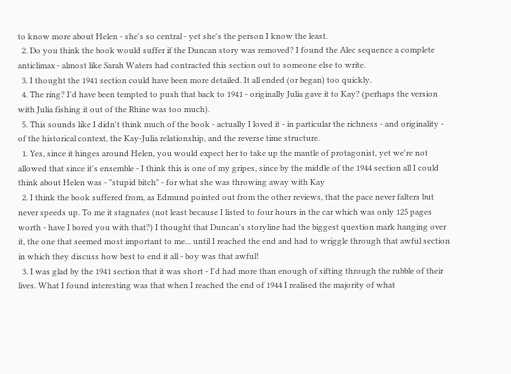to know more about Helen - she's so central - yet she's the person I know the least.
  2. Do you think the book would suffer if the Duncan story was removed? I found the Alec sequence a complete anticlimax - almost like Sarah Waters had contracted this section out to someone else to write.
  3. I thought the 1941 section could have been more detailed. It all ended (or began) too quickly.
  4. The ring? I'd have been tempted to push that back to 1941 - originally Julia gave it to Kay? (perhaps the version with Julia fishing it out of the Rhine was too much).
  5. This sounds like I didn't think much of the book - actually I loved it - in particular the richness - and originality - of the historical context, the Kay-Julia relationship, and the reverse time structure.
  1. Yes, since it hinges around Helen, you would expect her to take up the mantle of protagonist, yet we're not allowed that since it's ensemble - I think this is one of my gripes, since by the middle of the 1944 section all I could think about Helen was - "stupid bitch" - for what she was throwing away with Kay
  2. I think the book suffered from, as Edmund pointed out from the other reviews, that the pace never falters but never speeds up. To me it stagnates (not least because I listed to four hours in the car which was only 125 pages worth - have I bored you with that?) I thought that Duncan's storyline had the biggest question mark hanging over it, the one that seemed most important to me... until I reached the end and had to wriggle through that awful section in which they discuss how best to end it all - boy was that awful!
  3. I was glad by the 1941 section that it was short - I'd had more than enough of sifting through the rubble of their lives. What I found interesting was that when I reached the end of 1944 I realised the majority of what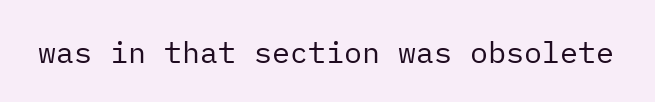was in that section was obsolete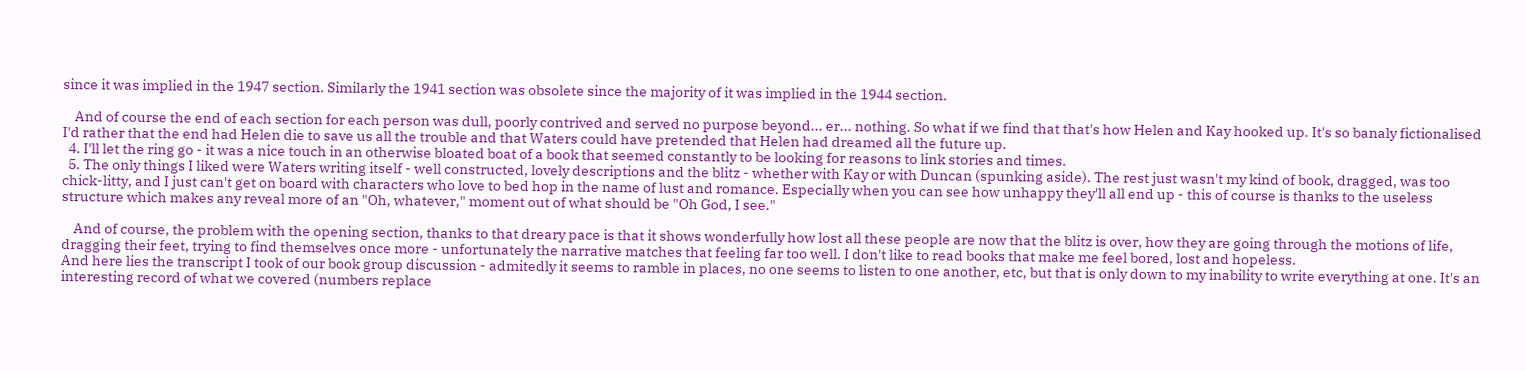since it was implied in the 1947 section. Similarly the 1941 section was obsolete since the majority of it was implied in the 1944 section.

    And of course the end of each section for each person was dull, poorly contrived and served no purpose beyond... er... nothing. So what if we find that that's how Helen and Kay hooked up. It's so banaly fictionalised I'd rather that the end had Helen die to save us all the trouble and that Waters could have pretended that Helen had dreamed all the future up.
  4. I'll let the ring go - it was a nice touch in an otherwise bloated boat of a book that seemed constantly to be looking for reasons to link stories and times.
  5. The only things I liked were Waters writing itself - well constructed, lovely descriptions and the blitz - whether with Kay or with Duncan (spunking aside). The rest just wasn't my kind of book, dragged, was too chick-litty, and I just can't get on board with characters who love to bed hop in the name of lust and romance. Especially when you can see how unhappy they'll all end up - this of course is thanks to the useless structure which makes any reveal more of an "Oh, whatever," moment out of what should be "Oh God, I see."

    And of course, the problem with the opening section, thanks to that dreary pace is that it shows wonderfully how lost all these people are now that the blitz is over, how they are going through the motions of life, dragging their feet, trying to find themselves once more - unfortunately the narrative matches that feeling far too well. I don't like to read books that make me feel bored, lost and hopeless.
And here lies the transcript I took of our book group discussion - admitedly it seems to ramble in places, no one seems to listen to one another, etc, but that is only down to my inability to write everything at one. It's an interesting record of what we covered (numbers replace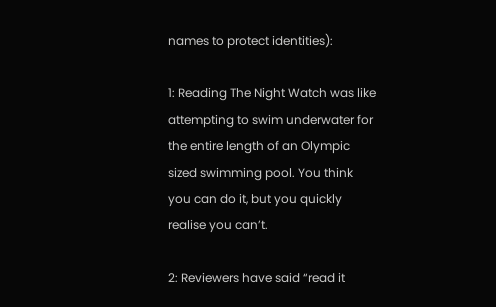names to protect identities):

1: Reading The Night Watch was like attempting to swim underwater for the entire length of an Olympic sized swimming pool. You think you can do it, but you quickly realise you can’t.

2: Reviewers have said “read it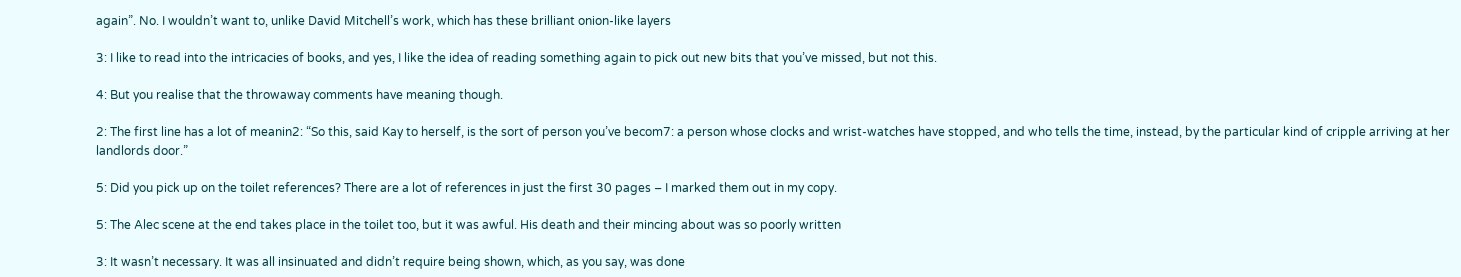again”. No. I wouldn’t want to, unlike David Mitchell’s work, which has these brilliant onion-like layers

3: I like to read into the intricacies of books, and yes, I like the idea of reading something again to pick out new bits that you’ve missed, but not this.

4: But you realise that the throwaway comments have meaning though.

2: The first line has a lot of meanin2: “So this, said Kay to herself, is the sort of person you’ve becom7: a person whose clocks and wrist-watches have stopped, and who tells the time, instead, by the particular kind of cripple arriving at her landlords door.”

5: Did you pick up on the toilet references? There are a lot of references in just the first 30 pages – I marked them out in my copy.

5: The Alec scene at the end takes place in the toilet too, but it was awful. His death and their mincing about was so poorly written

3: It wasn’t necessary. It was all insinuated and didn’t require being shown, which, as you say, was done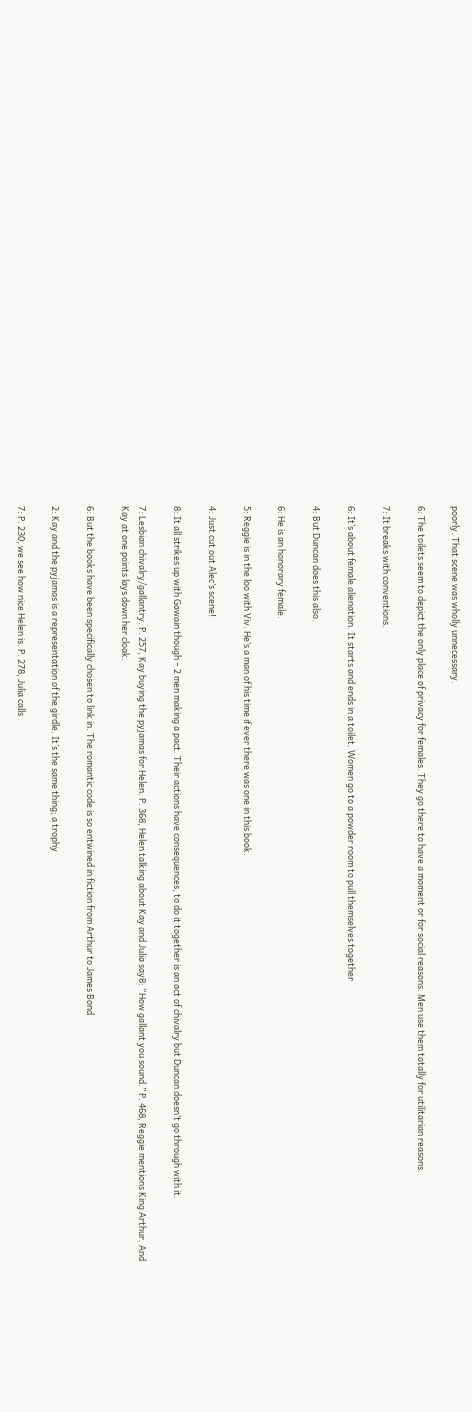poorly. That scene was wholly unnecessary.

6: The toilets seem to depict the only place of privacy for females. They go there to have a moment or for social reasons. Men use them totally for utilitarian reasons.

7: It breaks with conventions.

6: It’s about female alienation. It starts and ends in a toilet. Women go to a powder room to pull themselves together

4: But Duncan does this also.

6: He is an honorary female.

5: Reggie is in the loo with Viv. He’s a man of his time if ever there was one in this book.

4: Just cut out Alec’s scene!

8: It all strikes up with Gawain though – 2 men making a pact. Their actions have consequences, to do it together is an act of chivalry but Duncan doesn’t go through with it.

7: Lesbian chivalry/gallantry. P. 257, Kay buying the pyjamas for Helen. P. 368, Helen talking about Kay and Julia say8: “How gallant you sound.” P. 468, Reggie mentions King Arthur. And Kay at one points lays down her cloak.

6: But the books have been specifically chosen to link in. The romantic code is so entwined in fiction from Arthur to James Bond

2: Kay and the pyjamas is a representation of the girdle. It’s the same thing; a trophy

7: P. 230, we see how nice Helen is. P. 278, Julia calls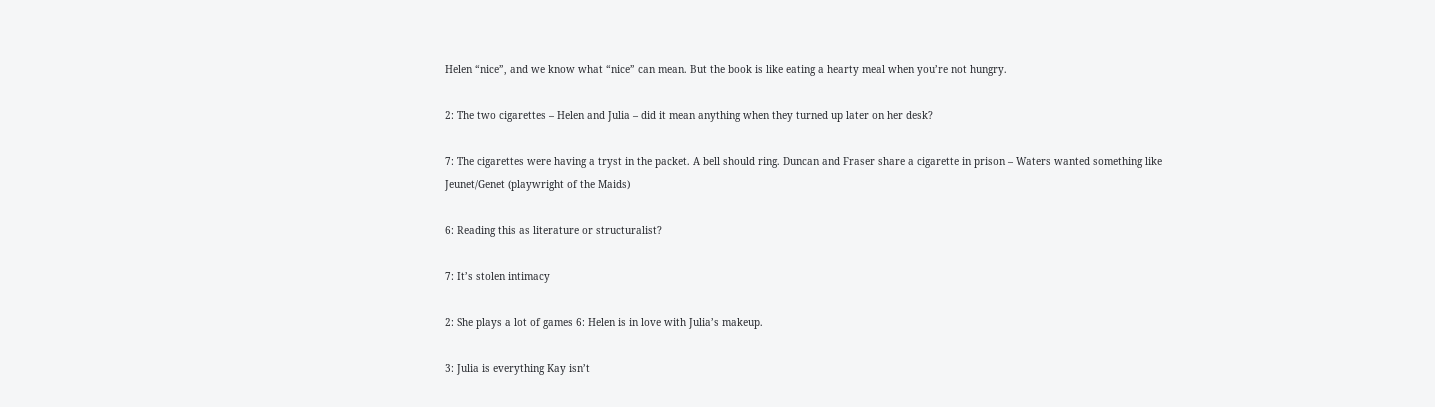Helen “nice”, and we know what “nice” can mean. But the book is like eating a hearty meal when you’re not hungry.

2: The two cigarettes – Helen and Julia – did it mean anything when they turned up later on her desk?

7: The cigarettes were having a tryst in the packet. A bell should ring. Duncan and Fraser share a cigarette in prison – Waters wanted something like Jeunet/Genet (playwright of the Maids)

6: Reading this as literature or structuralist?

7: It’s stolen intimacy

2: She plays a lot of games 6: Helen is in love with Julia’s makeup.

3: Julia is everything Kay isn’t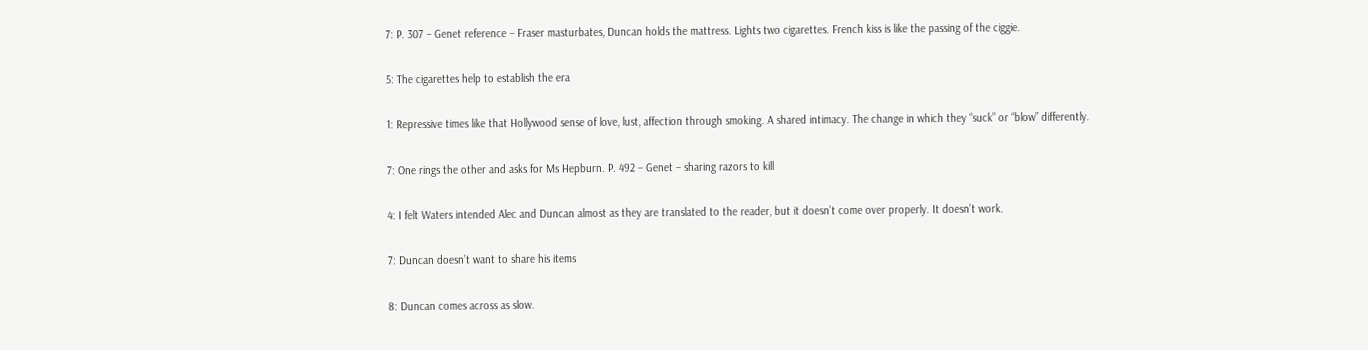7: P. 307 – Genet reference – Fraser masturbates, Duncan holds the mattress. Lights two cigarettes. French kiss is like the passing of the ciggie.

5: The cigarettes help to establish the era

1: Repressive times like that Hollywood sense of love, lust, affection through smoking. A shared intimacy. The change in which they “suck” or “blow” differently.

7: One rings the other and asks for Ms Hepburn. P. 492 – Genet – sharing razors to kill

4: I felt Waters intended Alec and Duncan almost as they are translated to the reader, but it doesn’t come over properly. It doesn’t work.

7: Duncan doesn’t want to share his items

8: Duncan comes across as slow.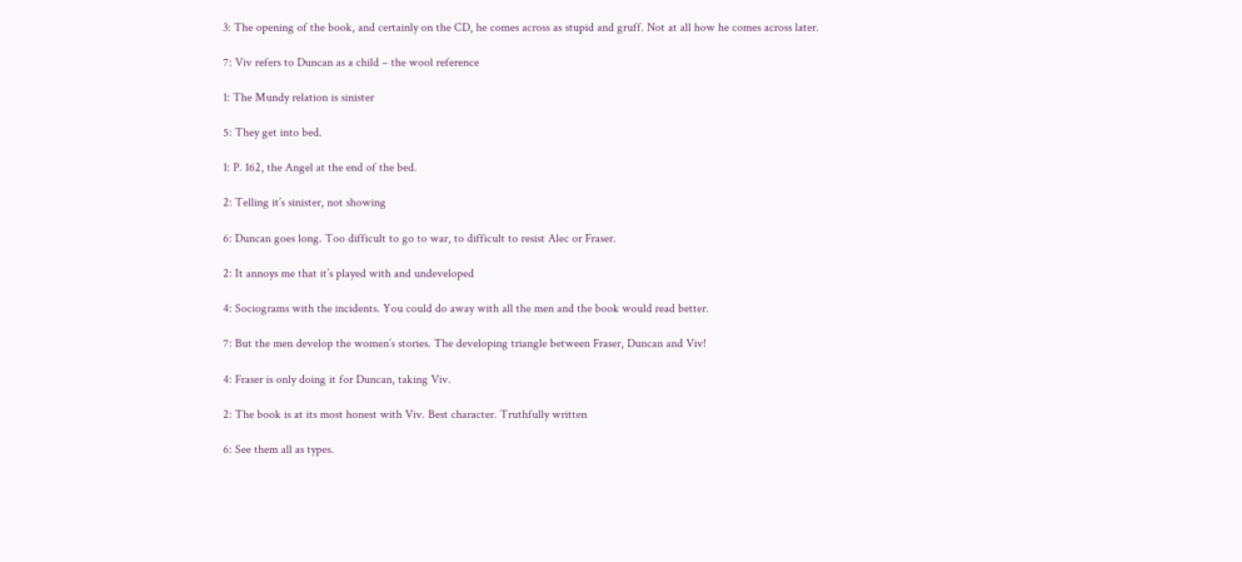3: The opening of the book, and certainly on the CD, he comes across as stupid and gruff. Not at all how he comes across later.

7: Viv refers to Duncan as a child – the wool reference

1: The Mundy relation is sinister

5: They get into bed.

1: P. 162, the Angel at the end of the bed.

2: Telling it’s sinister, not showing

6: Duncan goes long. Too difficult to go to war, to difficult to resist Alec or Fraser.

2: It annoys me that it’s played with and undeveloped

4: Sociograms with the incidents. You could do away with all the men and the book would read better.

7: But the men develop the women’s stories. The developing triangle between Fraser, Duncan and Viv!

4: Fraser is only doing it for Duncan, taking Viv.

2: The book is at its most honest with Viv. Best character. Truthfully written

6: See them all as types.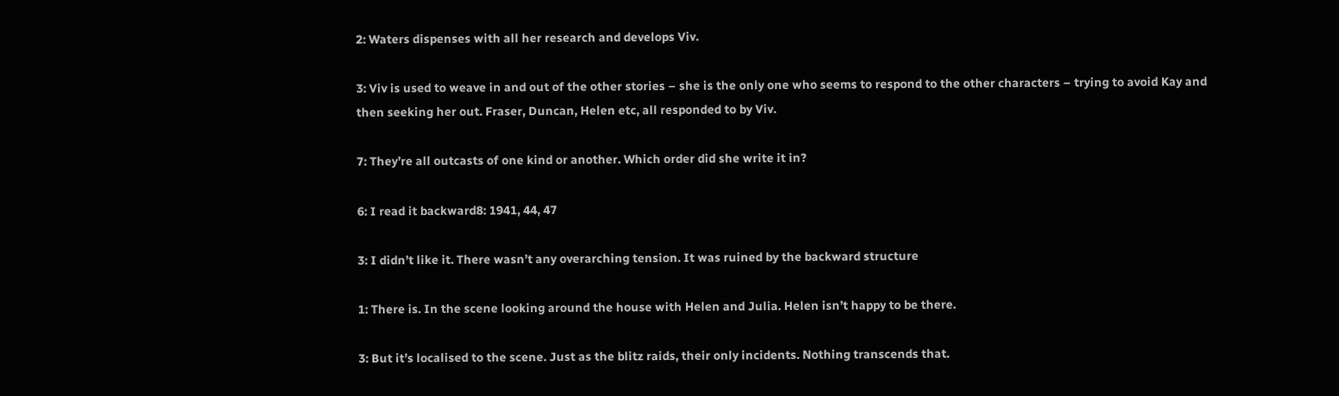2: Waters dispenses with all her research and develops Viv.

3: Viv is used to weave in and out of the other stories – she is the only one who seems to respond to the other characters – trying to avoid Kay and then seeking her out. Fraser, Duncan, Helen etc, all responded to by Viv.

7: They’re all outcasts of one kind or another. Which order did she write it in?

6: I read it backward8: 1941, 44, 47

3: I didn’t like it. There wasn’t any overarching tension. It was ruined by the backward structure

1: There is. In the scene looking around the house with Helen and Julia. Helen isn’t happy to be there.

3: But it’s localised to the scene. Just as the blitz raids, their only incidents. Nothing transcends that.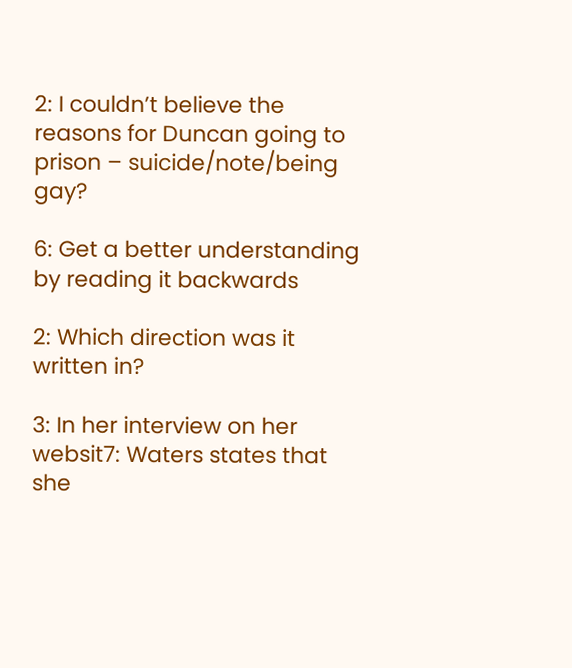2: I couldn’t believe the reasons for Duncan going to prison – suicide/note/being gay?

6: Get a better understanding by reading it backwards

2: Which direction was it written in?

3: In her interview on her websit7: Waters states that she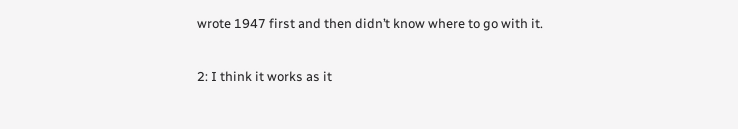wrote 1947 first and then didn’t know where to go with it.

2: I think it works as it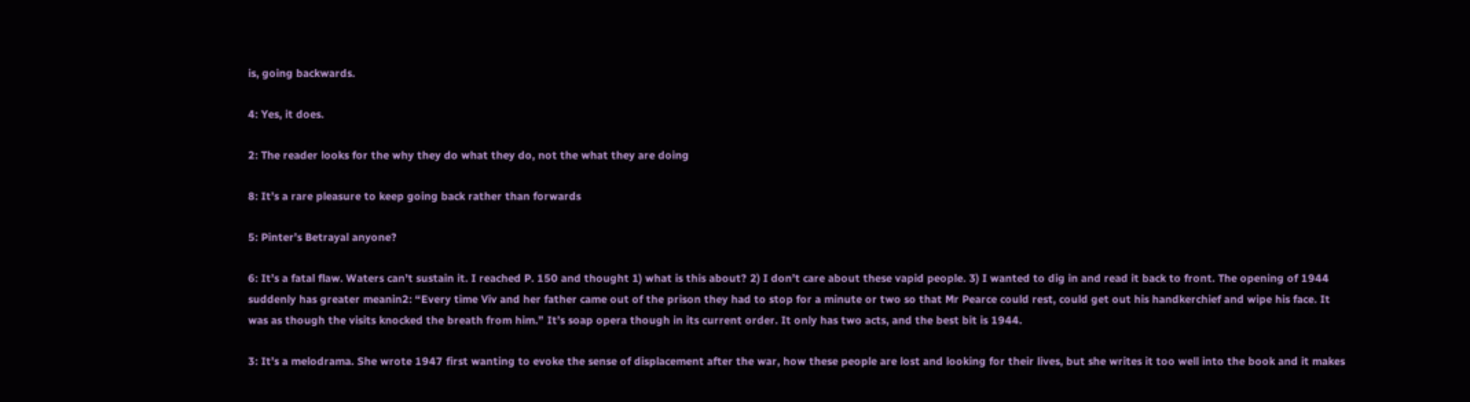is, going backwards.

4: Yes, it does.

2: The reader looks for the why they do what they do, not the what they are doing

8: It’s a rare pleasure to keep going back rather than forwards

5: Pinter’s Betrayal anyone?

6: It’s a fatal flaw. Waters can’t sustain it. I reached P. 150 and thought 1) what is this about? 2) I don’t care about these vapid people. 3) I wanted to dig in and read it back to front. The opening of 1944 suddenly has greater meanin2: “Every time Viv and her father came out of the prison they had to stop for a minute or two so that Mr Pearce could rest, could get out his handkerchief and wipe his face. It was as though the visits knocked the breath from him.” It’s soap opera though in its current order. It only has two acts, and the best bit is 1944.

3: It’s a melodrama. She wrote 1947 first wanting to evoke the sense of displacement after the war, how these people are lost and looking for their lives, but she writes it too well into the book and it makes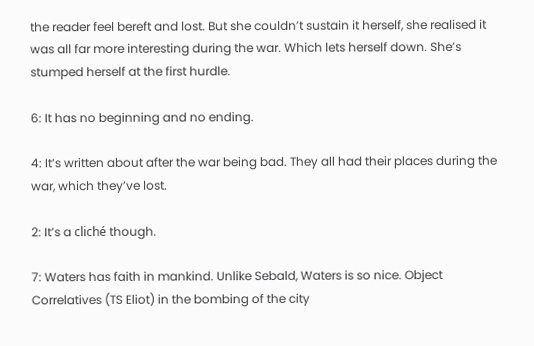the reader feel bereft and lost. But she couldn’t sustain it herself, she realised it was all far more interesting during the war. Which lets herself down. She’s stumped herself at the first hurdle.

6: It has no beginning and no ending.

4: It’s written about after the war being bad. They all had their places during the war, which they’ve lost.

2: It’s a cliché though.

7: Waters has faith in mankind. Unlike Sebald, Waters is so nice. Object Correlatives (TS Eliot) in the bombing of the city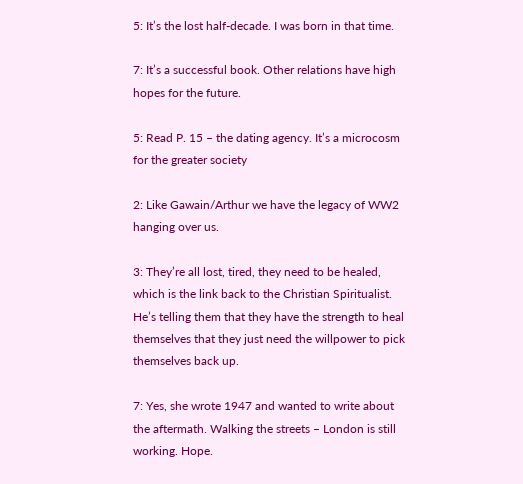5: It’s the lost half-decade. I was born in that time.

7: It’s a successful book. Other relations have high hopes for the future.

5: Read P. 15 – the dating agency. It’s a microcosm for the greater society

2: Like Gawain/Arthur we have the legacy of WW2 hanging over us.

3: They’re all lost, tired, they need to be healed, which is the link back to the Christian Spiritualist. He’s telling them that they have the strength to heal themselves that they just need the willpower to pick themselves back up.

7: Yes, she wrote 1947 and wanted to write about the aftermath. Walking the streets – London is still working. Hope.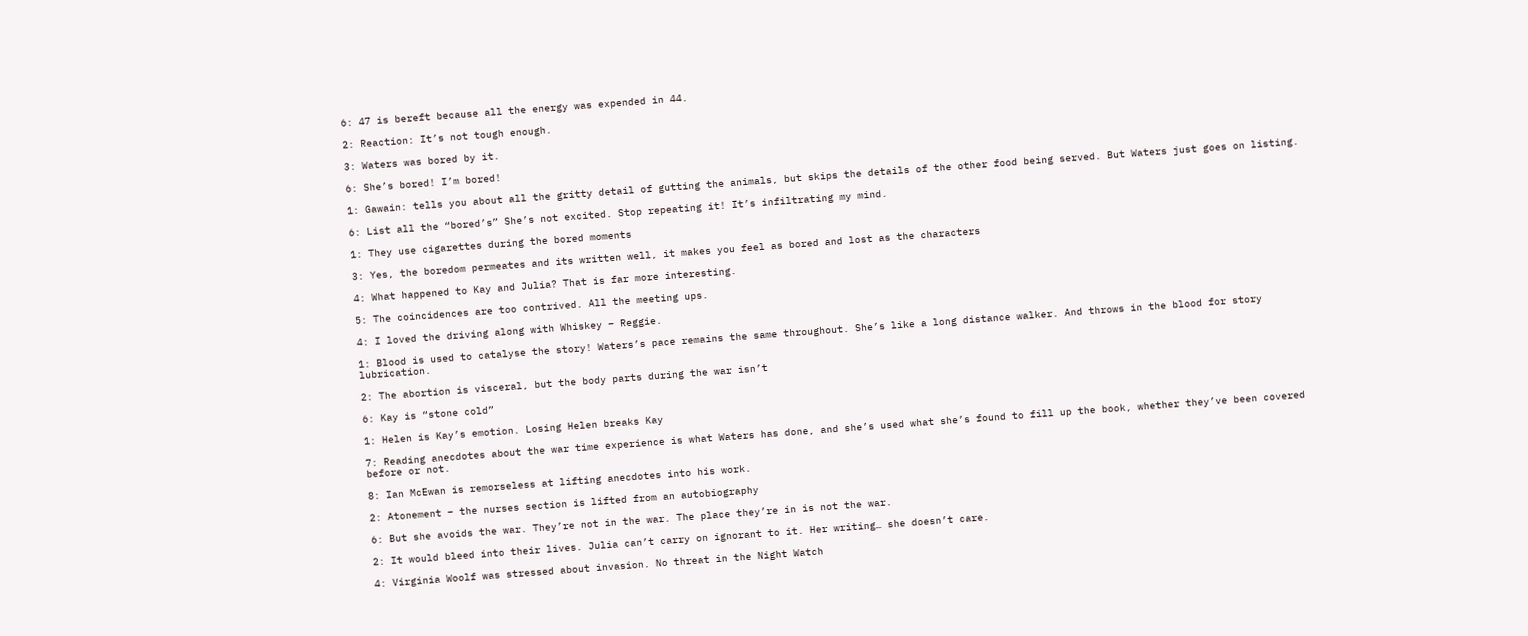6: 47 is bereft because all the energy was expended in 44.

2: Reaction: It’s not tough enough.

3: Waters was bored by it.

6: She’s bored! I’m bored!

1: Gawain: tells you about all the gritty detail of gutting the animals, but skips the details of the other food being served. But Waters just goes on listing.

6: List all the “bored’s” She’s not excited. Stop repeating it! It’s infiltrating my mind.

1: They use cigarettes during the bored moments

3: Yes, the boredom permeates and its written well, it makes you feel as bored and lost as the characters

4: What happened to Kay and Julia? That is far more interesting.

5: The coincidences are too contrived. All the meeting ups.

4: I loved the driving along with Whiskey – Reggie.

1: Blood is used to catalyse the story! Waters’s pace remains the same throughout. She’s like a long distance walker. And throws in the blood for story lubrication.

2: The abortion is visceral, but the body parts during the war isn’t

6: Kay is “stone cold”

1: Helen is Kay’s emotion. Losing Helen breaks Kay

7: Reading anecdotes about the war time experience is what Waters has done, and she’s used what she’s found to fill up the book, whether they’ve been covered before or not.

8: Ian McEwan is remorseless at lifting anecdotes into his work.

2: Atonement – the nurses section is lifted from an autobiography

6: But she avoids the war. They’re not in the war. The place they’re in is not the war.

2: It would bleed into their lives. Julia can’t carry on ignorant to it. Her writing… she doesn’t care.

4: Virginia Woolf was stressed about invasion. No threat in the Night Watch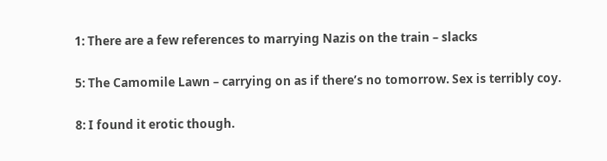1: There are a few references to marrying Nazis on the train – slacks

5: The Camomile Lawn – carrying on as if there’s no tomorrow. Sex is terribly coy.

8: I found it erotic though.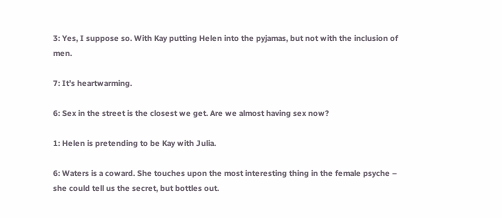3: Yes, I suppose so. With Kay putting Helen into the pyjamas, but not with the inclusion of men.

7: It’s heartwarming.

6: Sex in the street is the closest we get. Are we almost having sex now?

1: Helen is pretending to be Kay with Julia.

6: Waters is a coward. She touches upon the most interesting thing in the female psyche – she could tell us the secret, but bottles out.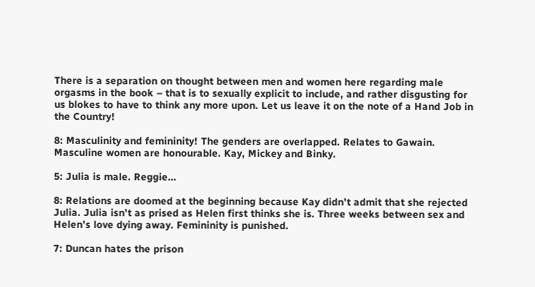There is a separation on thought between men and women here regarding male orgasms in the book – that is to sexually explicit to include, and rather disgusting for us blokes to have to think any more upon. Let us leave it on the note of a Hand Job in the Country!

8: Masculinity and femininity! The genders are overlapped. Relates to Gawain. Masculine women are honourable. Kay, Mickey and Binky.

5: Julia is male. Reggie…

8: Relations are doomed at the beginning because Kay didn’t admit that she rejected Julia. Julia isn’t as prised as Helen first thinks she is. Three weeks between sex and Helen’s love dying away. Femininity is punished.

7: Duncan hates the prison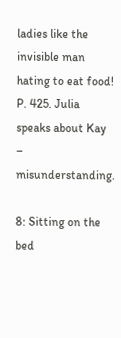ladies like the invisible man hating to eat food! P. 425. Julia speaks about Kay – misunderstanding.

8: Sitting on the bed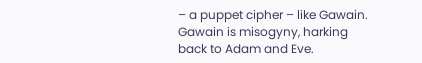– a puppet cipher – like Gawain. Gawain is misogyny, harking back to Adam and Eve.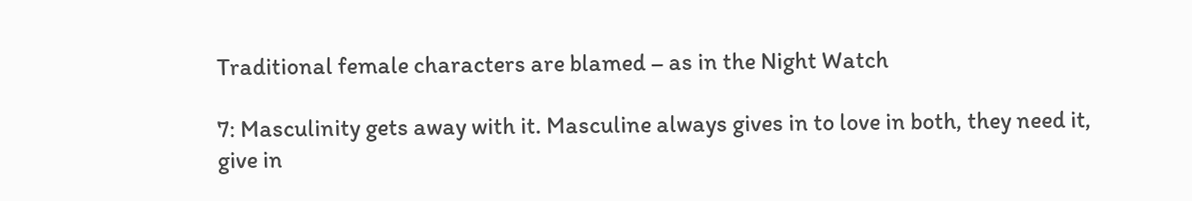Traditional female characters are blamed – as in the Night Watch

7: Masculinity gets away with it. Masculine always gives in to love in both, they need it, give in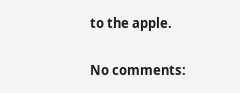to the apple.

No comments: